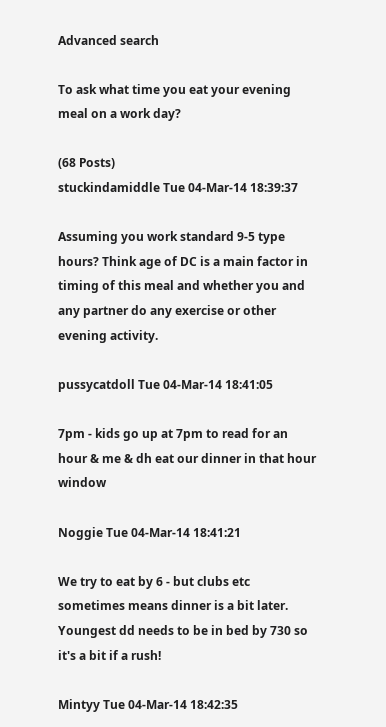Advanced search

To ask what time you eat your evening meal on a work day?

(68 Posts)
stuckindamiddle Tue 04-Mar-14 18:39:37

Assuming you work standard 9-5 type hours? Think age of DC is a main factor in timing of this meal and whether you and any partner do any exercise or other evening activity.

pussycatdoll Tue 04-Mar-14 18:41:05

7pm - kids go up at 7pm to read for an hour & me & dh eat our dinner in that hour window

Noggie Tue 04-Mar-14 18:41:21

We try to eat by 6 - but clubs etc sometimes means dinner is a bit later. Youngest dd needs to be in bed by 730 so it's a bit if a rush!

Mintyy Tue 04-Mar-14 18:42:35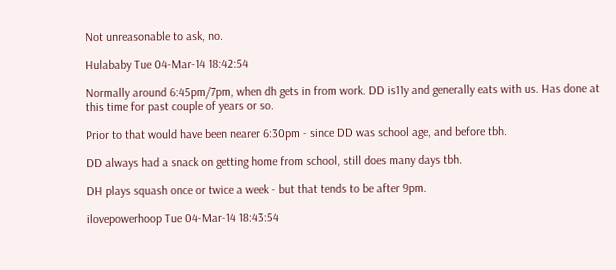Not unreasonable to ask, no.

Hulababy Tue 04-Mar-14 18:42:54

Normally around 6:45pm/7pm, when dh gets in from work. DD is11y and generally eats with us. Has done at this time for past couple of years or so.

Prior to that would have been nearer 6:30pm - since DD was school age, and before tbh.

DD always had a snack on getting home from school, still does many days tbh.

DH plays squash once or twice a week - but that tends to be after 9pm.

ilovepowerhoop Tue 04-Mar-14 18:43:54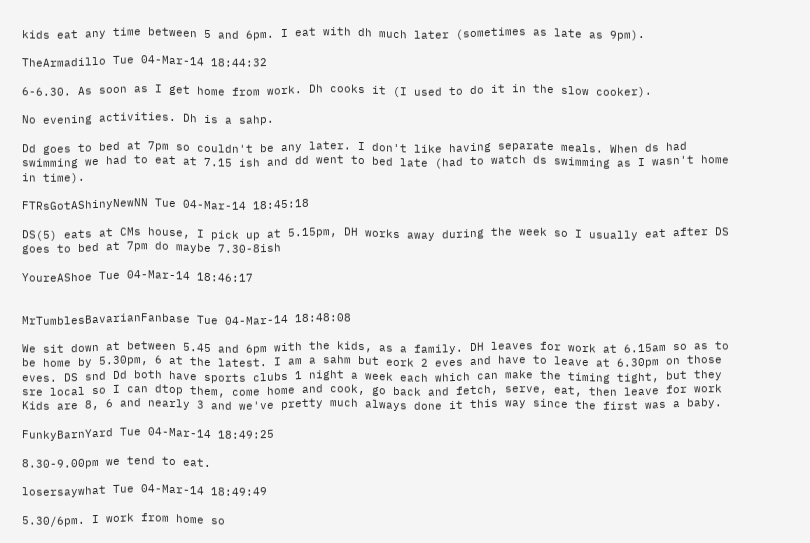kids eat any time between 5 and 6pm. I eat with dh much later (sometimes as late as 9pm).

TheArmadillo Tue 04-Mar-14 18:44:32

6-6.30. As soon as I get home from work. Dh cooks it (I used to do it in the slow cooker).

No evening activities. Dh is a sahp.

Dd goes to bed at 7pm so couldn't be any later. I don't like having separate meals. When ds had swimming we had to eat at 7.15 ish and dd went to bed late (had to watch ds swimming as I wasn't home in time).

FTRsGotAShinyNewNN Tue 04-Mar-14 18:45:18

DS(5) eats at CMs house, I pick up at 5.15pm, DH works away during the week so I usually eat after DS goes to bed at 7pm do maybe 7.30-8ish

YoureAShoe Tue 04-Mar-14 18:46:17


MrTumblesBavarianFanbase Tue 04-Mar-14 18:48:08

We sit down at between 5.45 and 6pm with the kids, as a family. DH leaves for work at 6.15am so as to be home by 5.30pm, 6 at the latest. I am a sahm but eork 2 eves and have to leave at 6.30pm on those eves. DS snd Dd both have sports clubs 1 night a week each which can make the timing tight, but they sre local so I can dtop them, come home and cook, go back and fetch, serve, eat, then leave for work Kids are 8, 6 and nearly 3 and we've pretty much always done it this way since the first was a baby.

FunkyBarnYard Tue 04-Mar-14 18:49:25

8.30-9.00pm we tend to eat.

losersaywhat Tue 04-Mar-14 18:49:49

5.30/6pm. I work from home so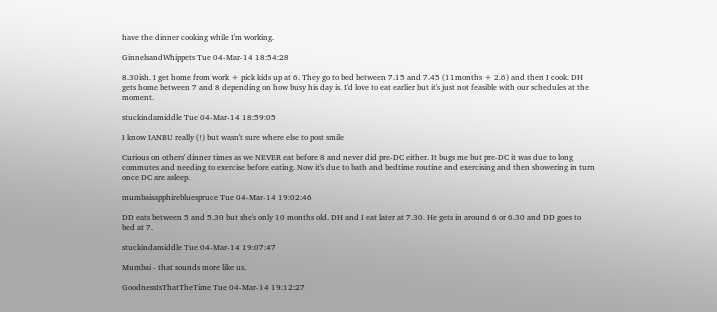have the dinner cooking while I'm working.

GinnelsandWhippets Tue 04-Mar-14 18:54:28

8.30ish. I get home from work + pick kids up at 6. They go to bed between 7.15 and 7.45 (11months + 2.6) and then I cook. DH gets home between 7 and 8 depending on how busy his day is. I'd love to eat earlier but it's just not feasible with our schedules at the moment.

stuckindamiddle Tue 04-Mar-14 18:59:05

I know IANBU really (!) but wasn't sure where else to post smile

Curious on others' dinner times as we NEVER eat before 8 and never did pre-DC either. It bugs me but pre-DC it was due to long commutes and needing to exercise before eating. Now it's due to bath and bedtime routine and exercising and then showering in turn once DC are asleep.

mumbaisapphirebluespruce Tue 04-Mar-14 19:02:46

DD eats between 5 and 5.30 but she's only 10 months old. DH and I eat later at 7.30. He gets in around 6 or 6.30 and DD goes to bed at 7.

stuckindamiddle Tue 04-Mar-14 19:07:47

Mumbai - that sounds more like us.

GoodnessIsThatTheTime Tue 04-Mar-14 19:12:27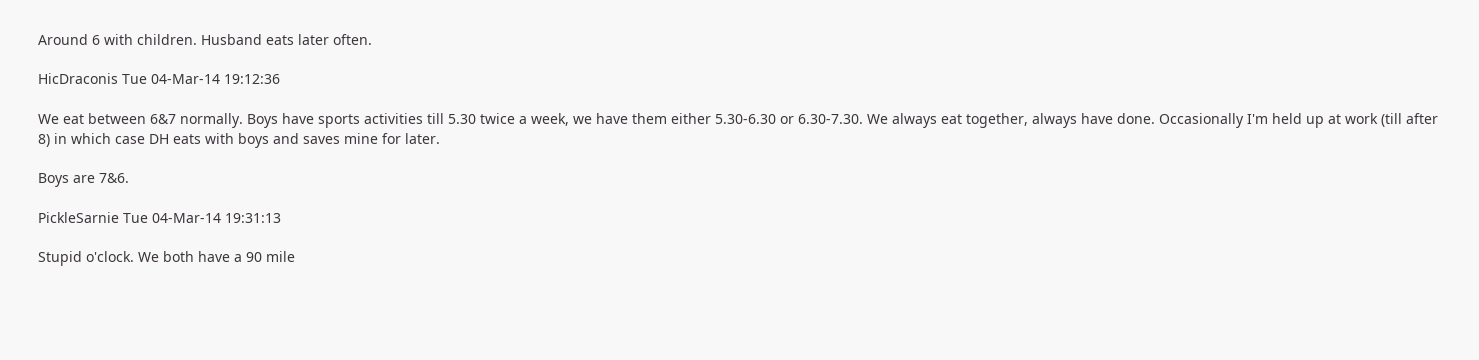Around 6 with children. Husband eats later often.

HicDraconis Tue 04-Mar-14 19:12:36

We eat between 6&7 normally. Boys have sports activities till 5.30 twice a week, we have them either 5.30-6.30 or 6.30-7.30. We always eat together, always have done. Occasionally I'm held up at work (till after 8) in which case DH eats with boys and saves mine for later.

Boys are 7&6.

PickleSarnie Tue 04-Mar-14 19:31:13

Stupid o'clock. We both have a 90 mile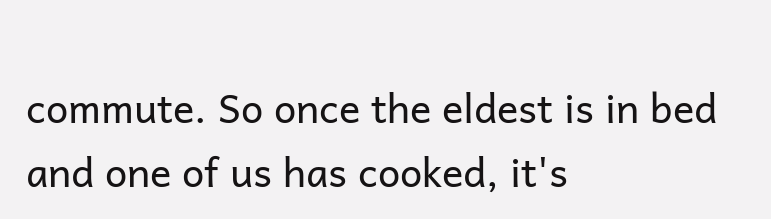commute. So once the eldest is in bed and one of us has cooked, it's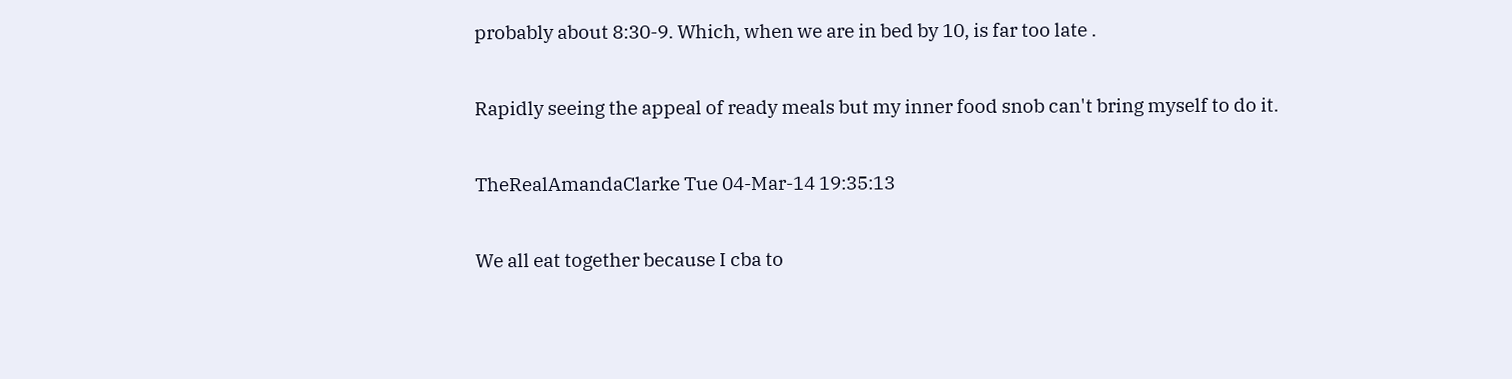probably about 8:30-9. Which, when we are in bed by 10, is far too late .

Rapidly seeing the appeal of ready meals but my inner food snob can't bring myself to do it.

TheRealAmandaClarke Tue 04-Mar-14 19:35:13

We all eat together because I cba to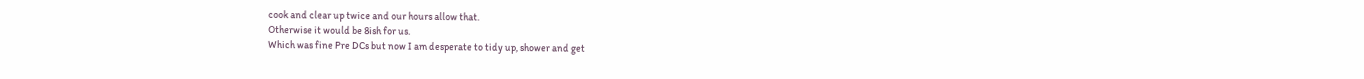cook and clear up twice and our hours allow that.
Otherwise it would be 8ish for us.
Which was fine Pre DCs but now I am desperate to tidy up, shower and get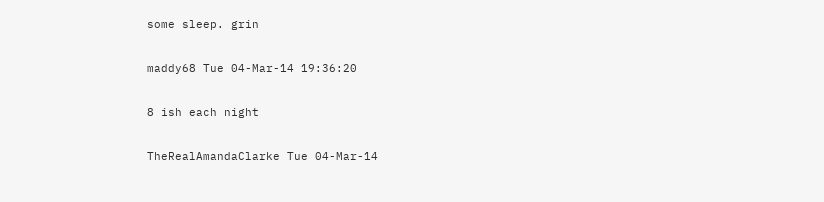some sleep. grin

maddy68 Tue 04-Mar-14 19:36:20

8 ish each night

TheRealAmandaClarke Tue 04-Mar-14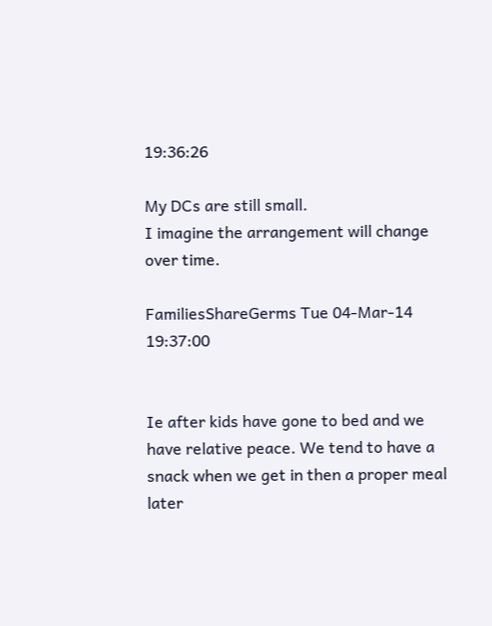19:36:26

My DCs are still small.
I imagine the arrangement will change over time.

FamiliesShareGerms Tue 04-Mar-14 19:37:00


Ie after kids have gone to bed and we have relative peace. We tend to have a snack when we get in then a proper meal later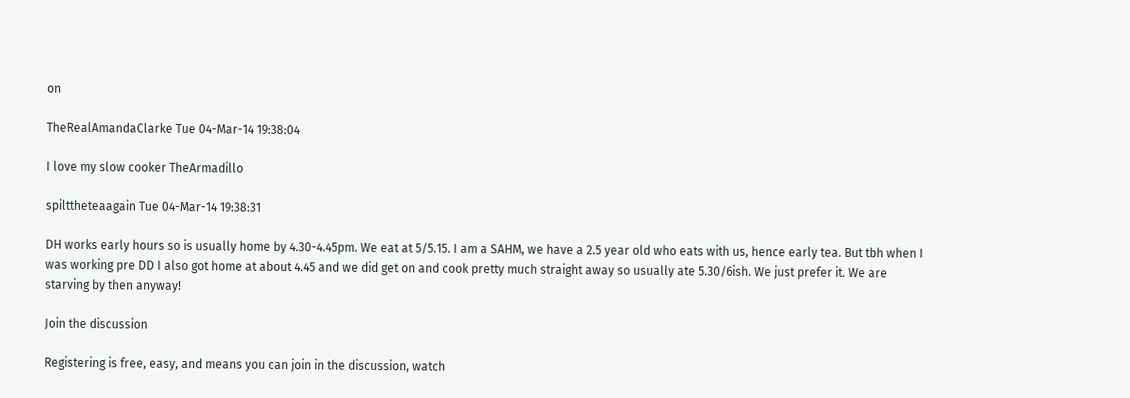on

TheRealAmandaClarke Tue 04-Mar-14 19:38:04

I love my slow cooker TheArmadillo

spilttheteaagain Tue 04-Mar-14 19:38:31

DH works early hours so is usually home by 4.30-4.45pm. We eat at 5/5.15. I am a SAHM, we have a 2.5 year old who eats with us, hence early tea. But tbh when I was working pre DD I also got home at about 4.45 and we did get on and cook pretty much straight away so usually ate 5.30/6ish. We just prefer it. We are starving by then anyway!

Join the discussion

Registering is free, easy, and means you can join in the discussion, watch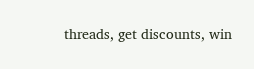threads, get discounts, win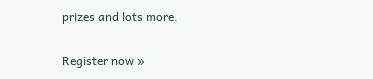prizes and lots more.

Register now »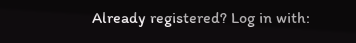Already registered? Log in with: